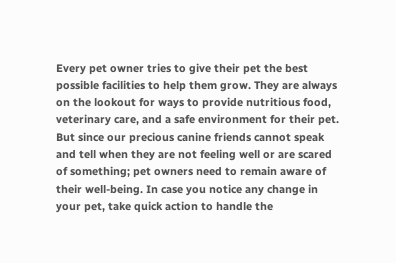Every pet owner tries to give their pet the best possible facilities to help them grow. They are always on the lookout for ways to provide nutritious food, veterinary care, and a safe environment for their pet. But since our precious canine friends cannot speak and tell when they are not feeling well or are scared of something; pet owners need to remain aware of their well-being. In case you notice any change in your pet, take quick action to handle the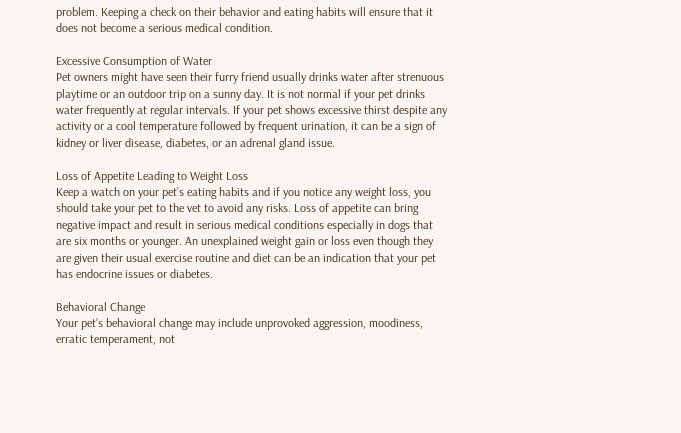problem. Keeping a check on their behavior and eating habits will ensure that it does not become a serious medical condition.

Excessive Consumption of Water
Pet owners might have seen their furry friend usually drinks water after strenuous playtime or an outdoor trip on a sunny day. It is not normal if your pet drinks water frequently at regular intervals. If your pet shows excessive thirst despite any activity or a cool temperature followed by frequent urination, it can be a sign of kidney or liver disease, diabetes, or an adrenal gland issue.

Loss of Appetite Leading to Weight Loss
Keep a watch on your pet’s eating habits and if you notice any weight loss, you should take your pet to the vet to avoid any risks. Loss of appetite can bring negative impact and result in serious medical conditions especially in dogs that are six months or younger. An unexplained weight gain or loss even though they are given their usual exercise routine and diet can be an indication that your pet has endocrine issues or diabetes.

Behavioral Change
Your pet’s behavioral change may include unprovoked aggression, moodiness, erratic temperament, not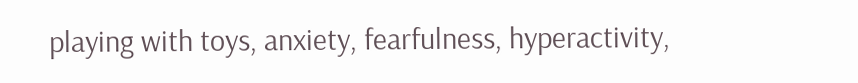playing with toys, anxiety, fearfulness, hyperactivity,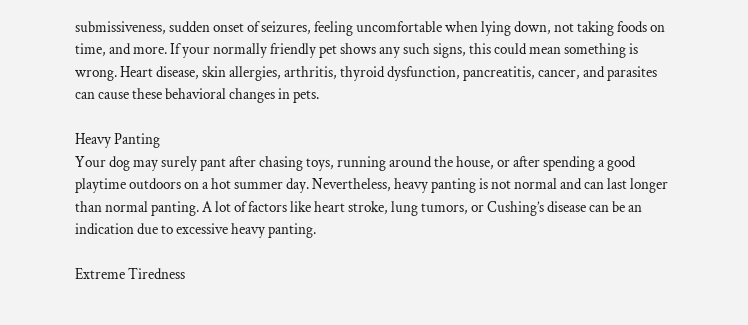submissiveness, sudden onset of seizures, feeling uncomfortable when lying down, not taking foods on time, and more. If your normally friendly pet shows any such signs, this could mean something is wrong. Heart disease, skin allergies, arthritis, thyroid dysfunction, pancreatitis, cancer, and parasites can cause these behavioral changes in pets.

Heavy Panting
Your dog may surely pant after chasing toys, running around the house, or after spending a good playtime outdoors on a hot summer day. Nevertheless, heavy panting is not normal and can last longer than normal panting. A lot of factors like heart stroke, lung tumors, or Cushing’s disease can be an indication due to excessive heavy panting.

Extreme Tiredness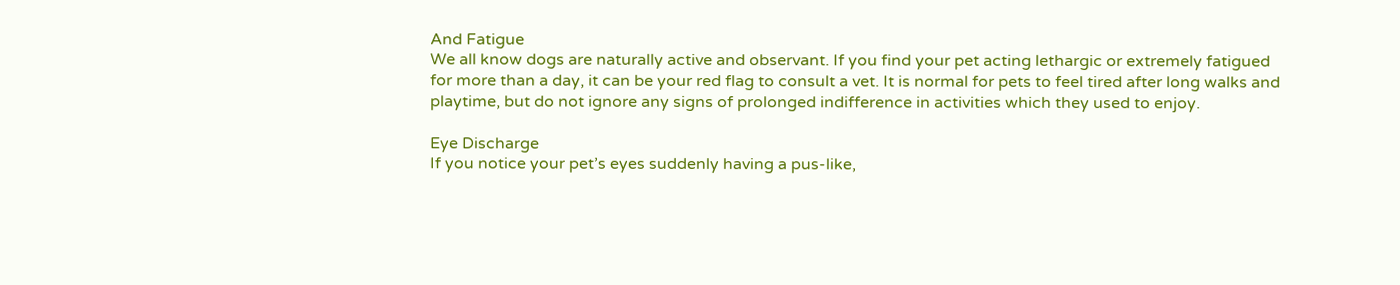And Fatigue
We all know dogs are naturally active and observant. If you find your pet acting lethargic or extremely fatigued for more than a day, it can be your red flag to consult a vet. It is normal for pets to feel tired after long walks and playtime, but do not ignore any signs of prolonged indifference in activities which they used to enjoy.

Eye Discharge
If you notice your pet’s eyes suddenly having a pus-like,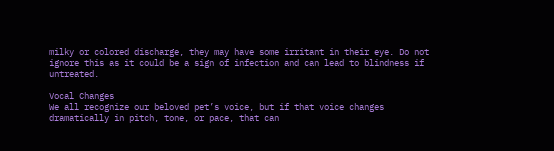milky or colored discharge, they may have some irritant in their eye. Do not ignore this as it could be a sign of infection and can lead to blindness if untreated.

Vocal Changes
We all recognize our beloved pet’s voice, but if that voice changes dramatically in pitch, tone, or pace, that can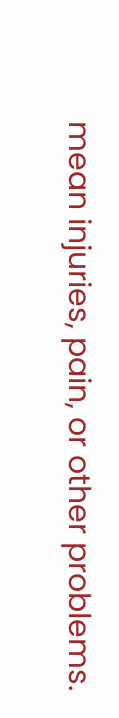mean injuries, pain, or other problems.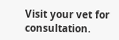Visit your vet for consultation.